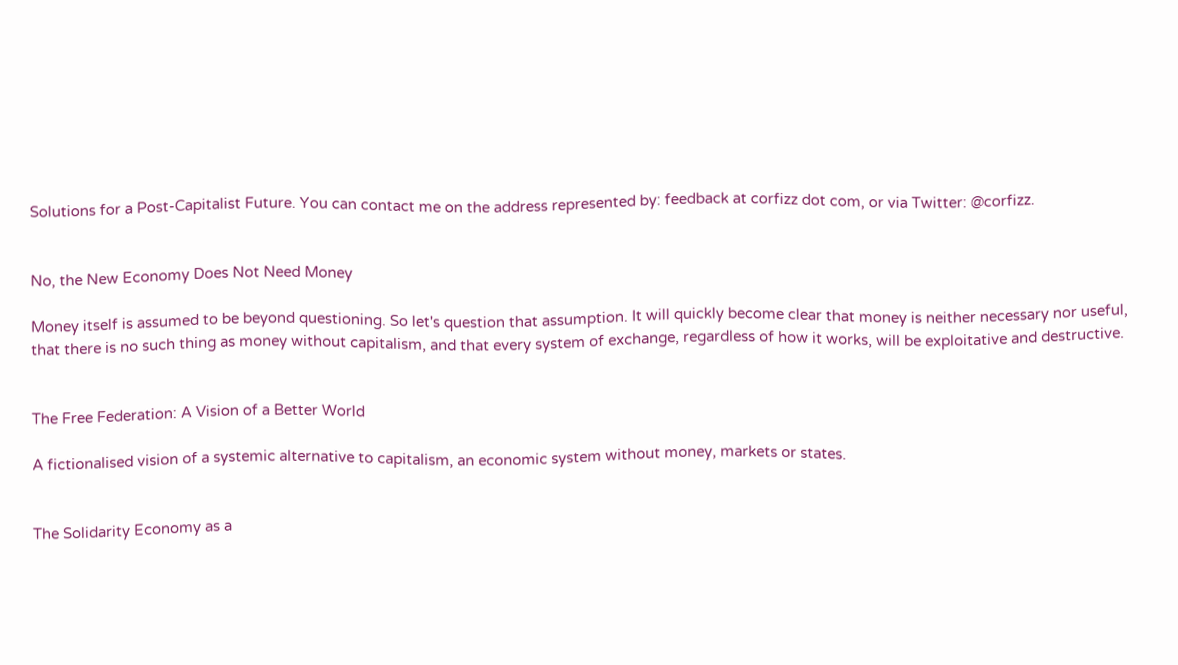Solutions for a Post-Capitalist Future. You can contact me on the address represented by: feedback at corfizz dot com, or via Twitter: @corfizz.


No, the New Economy Does Not Need Money

Money itself is assumed to be beyond questioning. So let's question that assumption. It will quickly become clear that money is neither necessary nor useful, that there is no such thing as money without capitalism, and that every system of exchange, regardless of how it works, will be exploitative and destructive.


The Free Federation: A Vision of a Better World

A fictionalised vision of a systemic alternative to capitalism, an economic system without money, markets or states.


The Solidarity Economy as a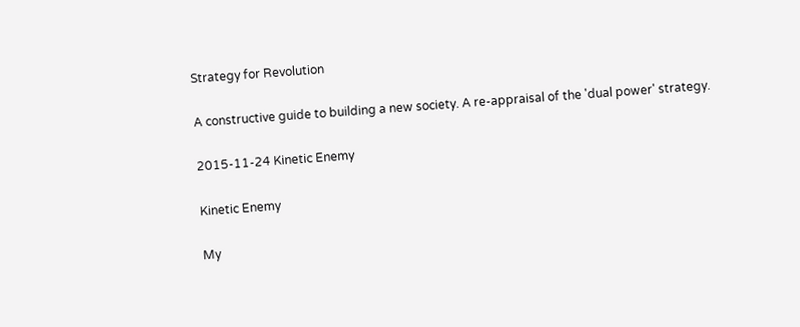Strategy for Revolution

A constructive guide to building a new society. A re-appraisal of the 'dual power' strategy.

2015-11-24 Kinetic Enemy

Kinetic Enemy

My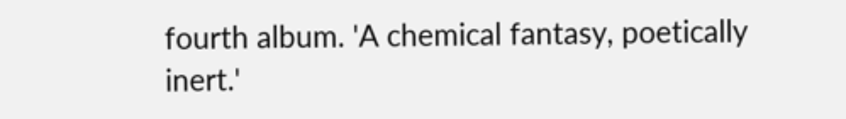fourth album. 'A chemical fantasy, poetically inert.'